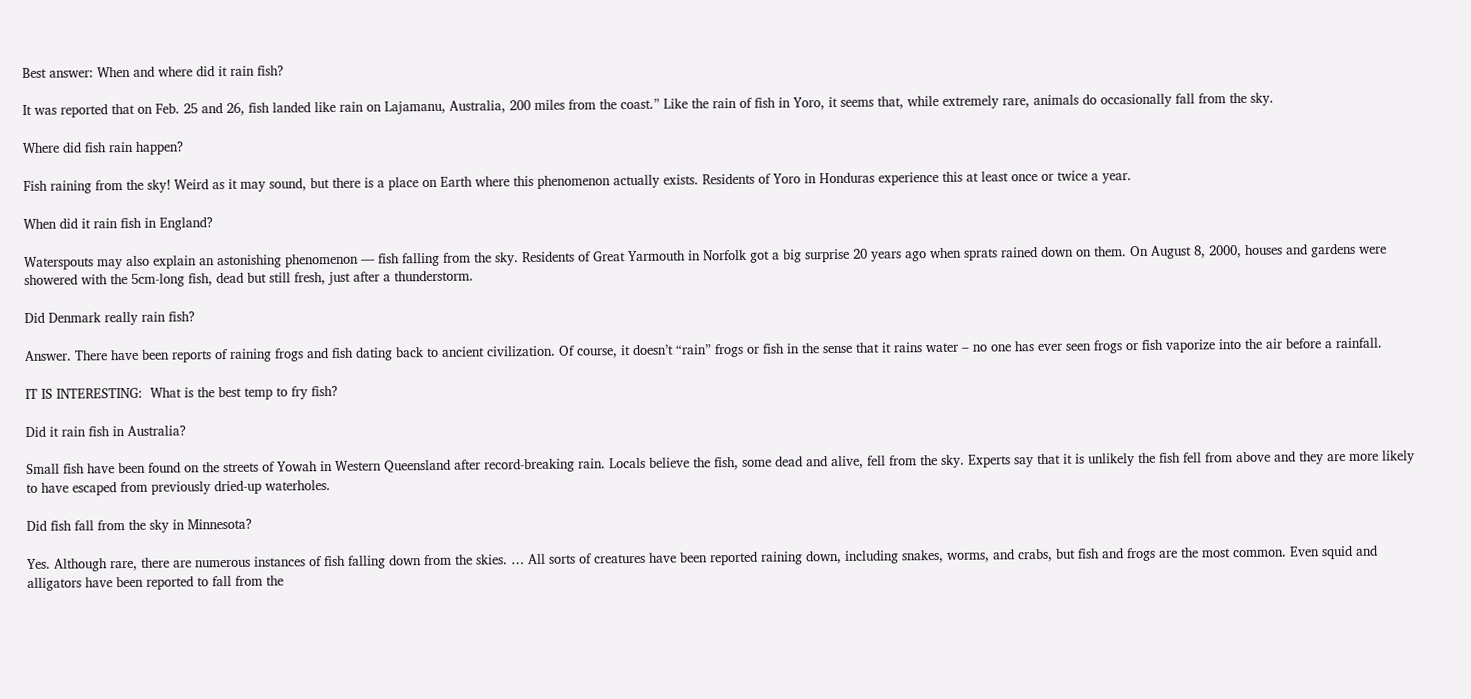Best answer: When and where did it rain fish?

It was reported that on Feb. 25 and 26, fish landed like rain on Lajamanu, Australia, 200 miles from the coast.” Like the rain of fish in Yoro, it seems that, while extremely rare, animals do occasionally fall from the sky.

Where did fish rain happen?

Fish raining from the sky! Weird as it may sound, but there is a place on Earth where this phenomenon actually exists. Residents of Yoro in Honduras experience this at least once or twice a year.

When did it rain fish in England?

Waterspouts may also explain an astonishing phenomenon — fish falling from the sky. Residents of Great Yarmouth in Norfolk got a big surprise 20 years ago when sprats rained down on them. On August 8, 2000, houses and gardens were showered with the 5cm-long fish, dead but still fresh, just after a thunderstorm.

Did Denmark really rain fish?

Answer. There have been reports of raining frogs and fish dating back to ancient civilization. Of course, it doesn’t “rain” frogs or fish in the sense that it rains water – no one has ever seen frogs or fish vaporize into the air before a rainfall.

IT IS INTERESTING:  What is the best temp to fry fish?

Did it rain fish in Australia?

Small fish have been found on the streets of Yowah in Western Queensland after record-breaking rain. Locals believe the fish, some dead and alive, fell from the sky. Experts say that it is unlikely the fish fell from above and they are more likely to have escaped from previously dried-up waterholes.

Did fish fall from the sky in Minnesota?

Yes. Although rare, there are numerous instances of fish falling down from the skies. … All sorts of creatures have been reported raining down, including snakes, worms, and crabs, but fish and frogs are the most common. Even squid and alligators have been reported to fall from the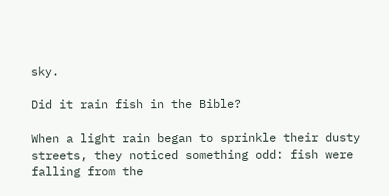sky.

Did it rain fish in the Bible?

When a light rain began to sprinkle their dusty streets, they noticed something odd: fish were falling from the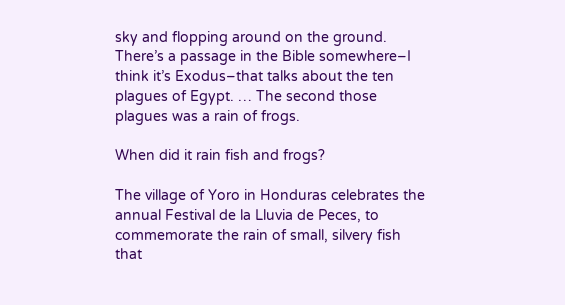sky and flopping around on the ground. There’s a passage in the Bible somewhere–I think it’s Exodus–that talks about the ten plagues of Egypt. … The second those plagues was a rain of frogs.

When did it rain fish and frogs?

The village of Yoro in Honduras celebrates the annual Festival de la Lluvia de Peces, to commemorate the rain of small, silvery fish that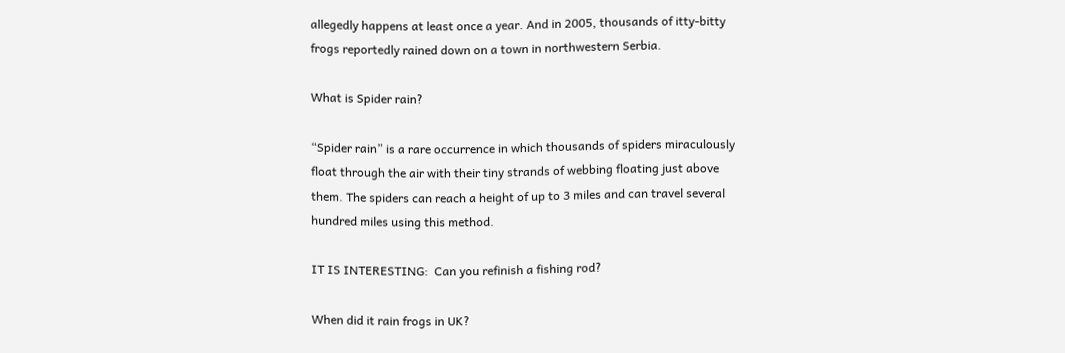allegedly happens at least once a year. And in 2005, thousands of itty-bitty frogs reportedly rained down on a town in northwestern Serbia.

What is Spider rain?

“Spider rain” is a rare occurrence in which thousands of spiders miraculously float through the air with their tiny strands of webbing floating just above them. The spiders can reach a height of up to 3 miles and can travel several hundred miles using this method.

IT IS INTERESTING:  Can you refinish a fishing rod?

When did it rain frogs in UK?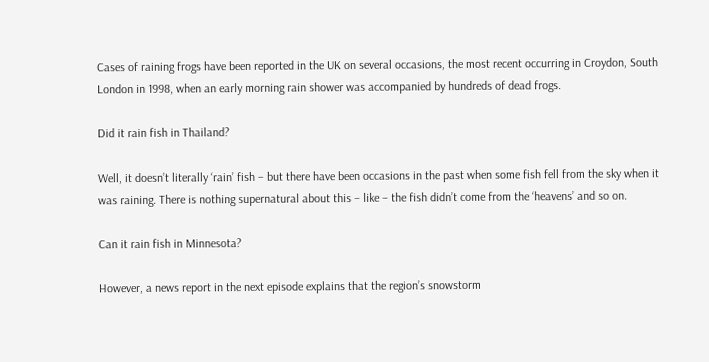Cases of raining frogs have been reported in the UK on several occasions, the most recent occurring in Croydon, South London in 1998, when an early morning rain shower was accompanied by hundreds of dead frogs.

Did it rain fish in Thailand?

Well, it doesn’t literally ‘rain’ fish – but there have been occasions in the past when some fish fell from the sky when it was raining. There is nothing supernatural about this – like – the fish didn’t come from the ‘heavens’ and so on.

Can it rain fish in Minnesota?

However, a news report in the next episode explains that the region’s snowstorm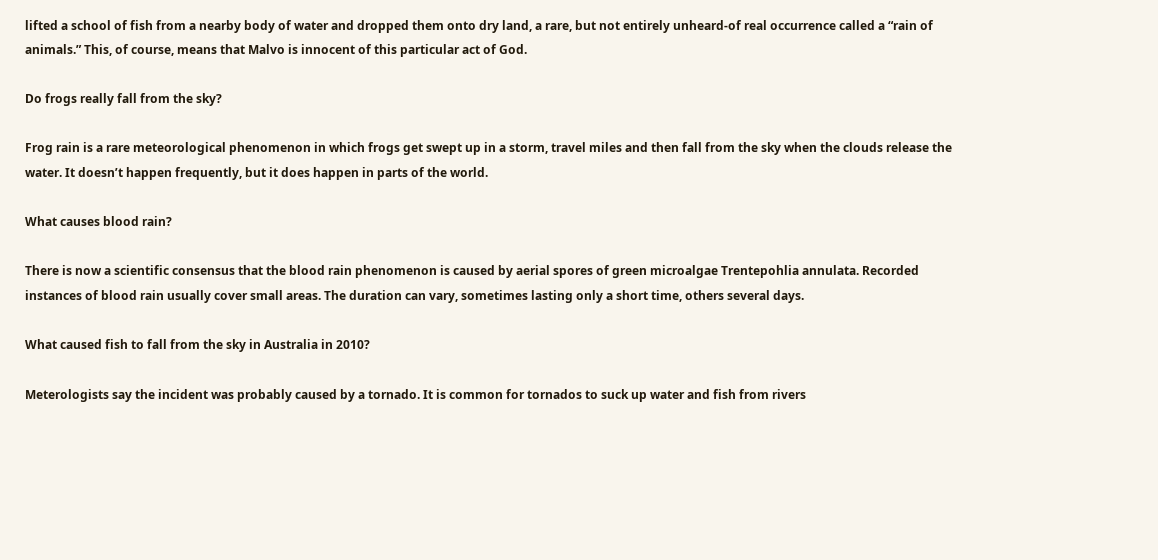lifted a school of fish from a nearby body of water and dropped them onto dry land, a rare, but not entirely unheard-of real occurrence called a “rain of animals.” This, of course, means that Malvo is innocent of this particular act of God.

Do frogs really fall from the sky?

Frog rain is a rare meteorological phenomenon in which frogs get swept up in a storm, travel miles and then fall from the sky when the clouds release the water. It doesn’t happen frequently, but it does happen in parts of the world.

What causes blood rain?

There is now a scientific consensus that the blood rain phenomenon is caused by aerial spores of green microalgae Trentepohlia annulata. Recorded instances of blood rain usually cover small areas. The duration can vary, sometimes lasting only a short time, others several days.

What caused fish to fall from the sky in Australia in 2010?

Meterologists say the incident was probably caused by a tornado. It is common for tornados to suck up water and fish from rivers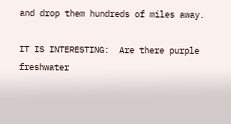and drop them hundreds of miles away.

IT IS INTERESTING:  Are there purple freshwater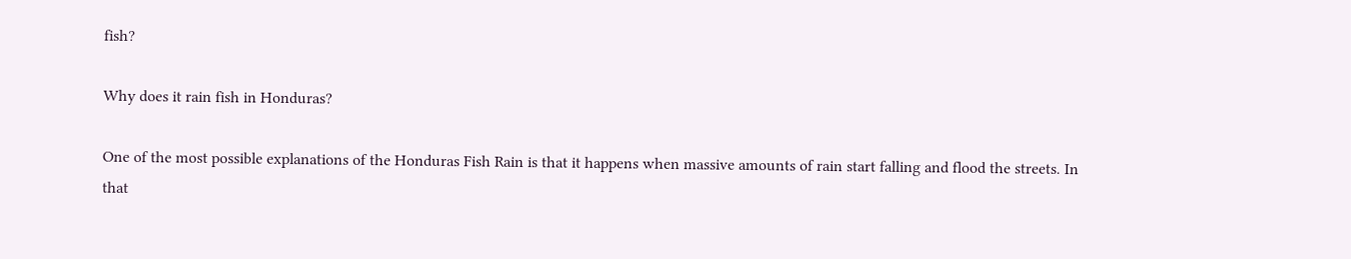fish?

Why does it rain fish in Honduras?

One of the most possible explanations of the Honduras Fish Rain is that it happens when massive amounts of rain start falling and flood the streets. In that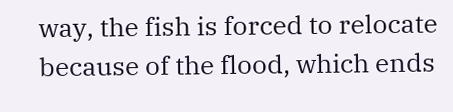way, the fish is forced to relocate because of the flood, which ends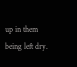up in them being left dry.